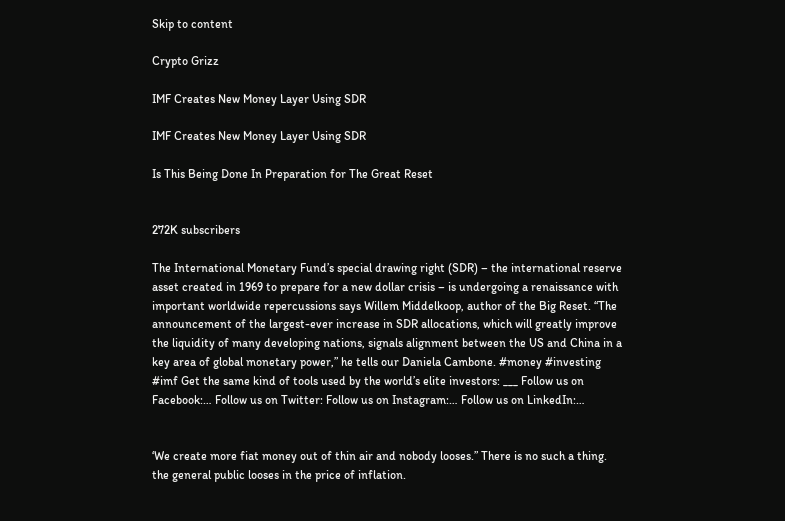Skip to content

Crypto Grizz

IMF Creates New Money Layer Using SDR

IMF Creates New Money Layer Using SDR

Is This Being Done In Preparation for The Great Reset


272K subscribers

The International Monetary Fund’s special drawing right (SDR) – the international reserve asset created in 1969 to prepare for a new dollar crisis – is undergoing a renaissance with important worldwide repercussions says Willem Middelkoop, author of the Big Reset. “The announcement of the largest-ever increase in SDR allocations, which will greatly improve the liquidity of many developing nations, signals alignment between the US and China in a key area of global monetary power,” he tells our Daniela Cambone. #money #investing #imf Get the same kind of tools used by the world’s elite investors: ___ Follow us on Facebook:… Follow us on Twitter: Follow us on Instagram:… Follow us on LinkedIn:…


‘We create more fiat money out of thin air and nobody looses.” There is no such a thing. the general public looses in the price of inflation.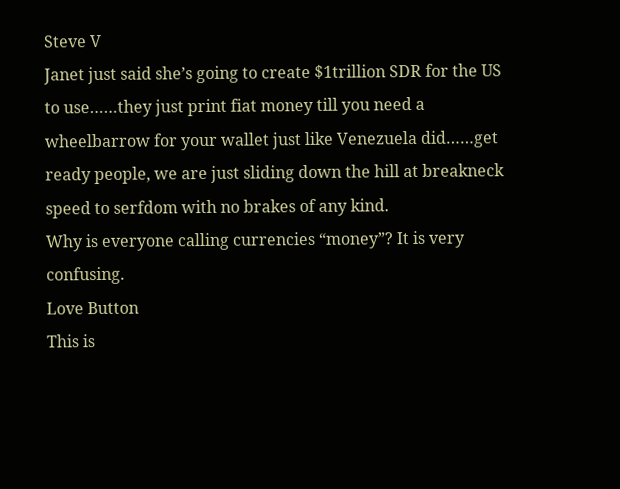Steve V
Janet just said she’s going to create $1trillion SDR for the US to use……they just print fiat money till you need a wheelbarrow for your wallet just like Venezuela did……get ready people, we are just sliding down the hill at breakneck speed to serfdom with no brakes of any kind.
Why is everyone calling currencies “money”? It is very confusing.
Love Button
This is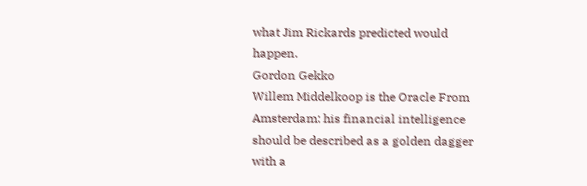what Jim Rickards predicted would happen.
Gordon Gekko
Willem Middelkoop is the Oracle From Amsterdam: his financial intelligence should be described as a golden dagger with a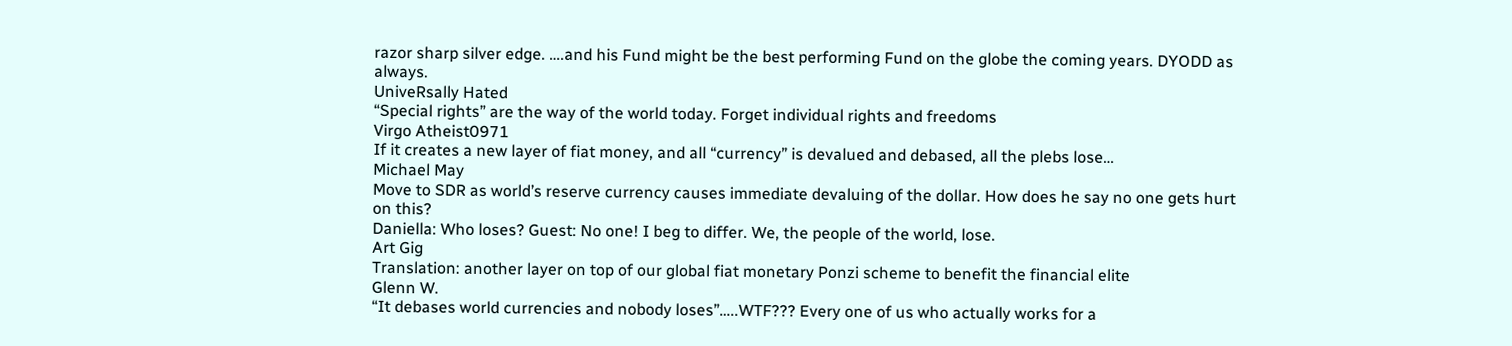razor sharp silver edge. ….and his Fund might be the best performing Fund on the globe the coming years. DYODD as always.
UniveRsally Hated
“Special rights” are the way of the world today. Forget individual rights and freedoms
Virgo Atheist0971
If it creates a new layer of fiat money, and all “currency” is devalued and debased, all the plebs lose…
Michael May
Move to SDR as world’s reserve currency causes immediate devaluing of the dollar. How does he say no one gets hurt on this?
Daniella: Who loses? Guest: No one! I beg to differ. We, the people of the world, lose.
Art Gig
Translation: another layer on top of our global fiat monetary Ponzi scheme to benefit the financial elite
Glenn W.
“It debases world currencies and nobody loses”…..WTF??? Every one of us who actually works for a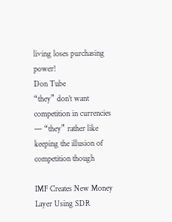living loses purchasing power!
Don Tube
“they” don’t want competition in currencies — “they” rather like keeping the illusion of competition though

IMF Creates New Money Layer Using SDR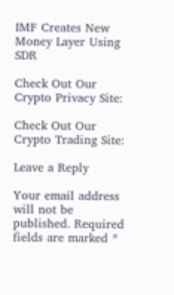IMF Creates New Money Layer Using SDR

Check Out Our Crypto Privacy Site:

Check Out Our Crypto Trading Site:

Leave a Reply

Your email address will not be published. Required fields are marked *